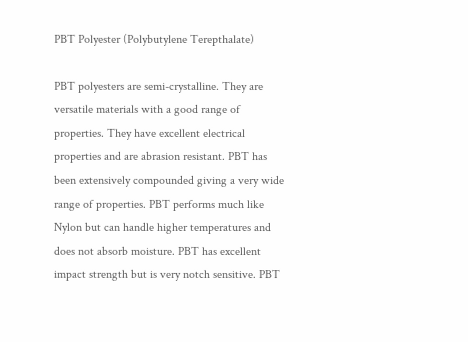PBT Polyester (Polybutylene Terepthalate)

PBT polyesters are semi-crystalline. They are versatile materials with a good range of properties. They have excellent electrical properties and are abrasion resistant. PBT has been extensively compounded giving a very wide range of properties. PBT performs much like Nylon but can handle higher temperatures and does not absorb moisture. PBT has excellent impact strength but is very notch sensitive. PBT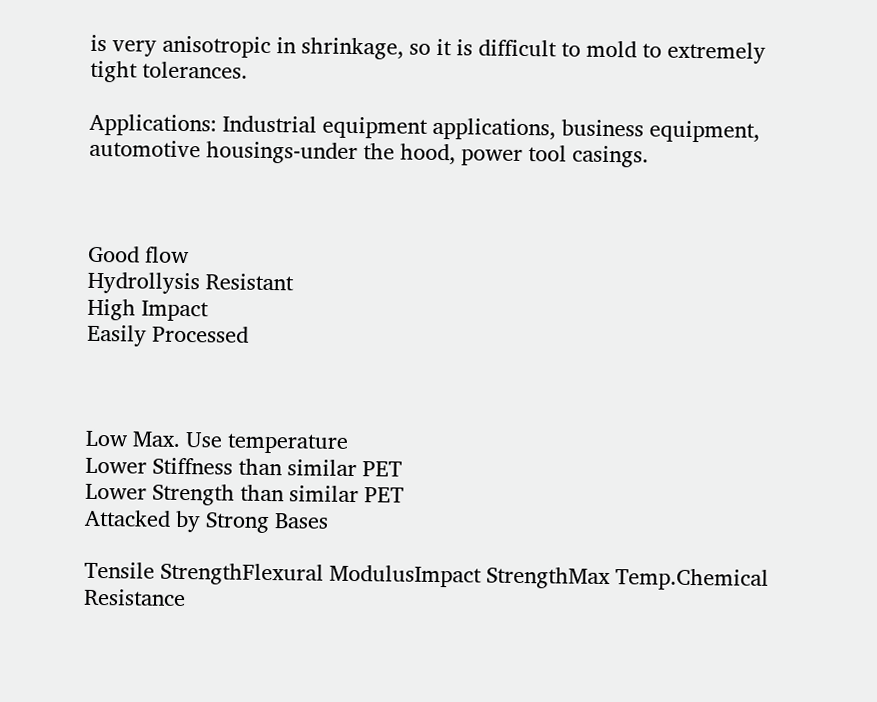is very anisotropic in shrinkage, so it is difficult to mold to extremely tight tolerances.

Applications: Industrial equipment applications, business equipment, automotive housings-under the hood, power tool casings.



Good flow
Hydrollysis Resistant
High Impact
Easily Processed



Low Max. Use temperature
Lower Stiffness than similar PET
Lower Strength than similar PET
Attacked by Strong Bases

Tensile StrengthFlexural ModulusImpact StrengthMax Temp.Chemical Resistance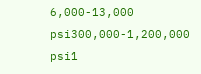6,000-13,000 psi300,000-1,200,000 psi1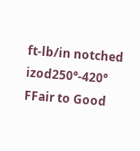ft-lb/in notched izod250°-420° FFair to Good